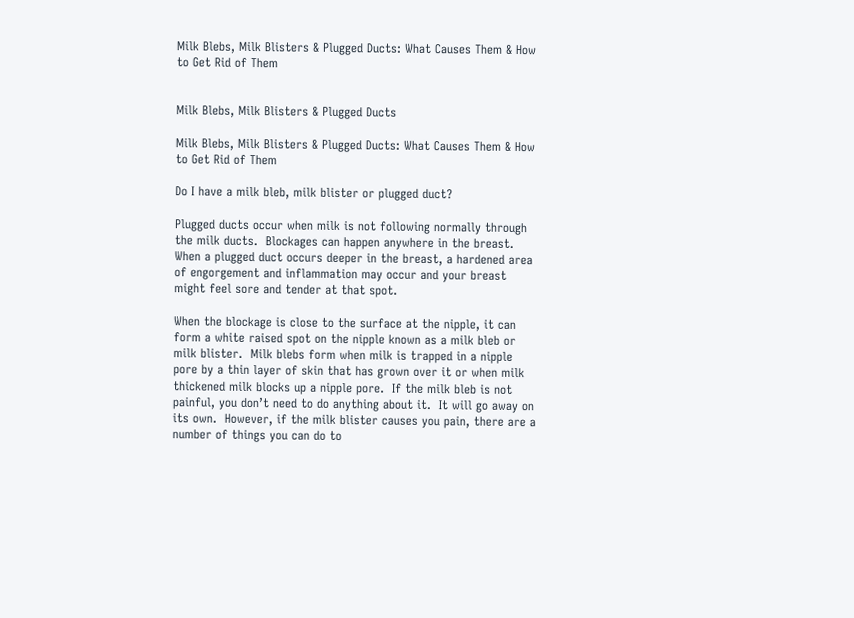Milk Blebs, Milk Blisters & Plugged Ducts: What Causes Them & How to Get Rid of Them


Milk Blebs, Milk Blisters & Plugged Ducts

Milk Blebs, Milk Blisters & Plugged Ducts: What Causes Them & How to Get Rid of Them

Do I have a milk bleb, milk blister or plugged duct?

Plugged ducts occur when milk is not following normally through the milk ducts.  Blockages can happen anywhere in the breast.  When a plugged duct occurs deeper in the breast, a hardened area of engorgement and inflammation may occur and your breast might feel sore and tender at that spot.

When the blockage is close to the surface at the nipple, it can form a white raised spot on the nipple known as a milk bleb or milk blister.  Milk blebs form when milk is trapped in a nipple pore by a thin layer of skin that has grown over it or when milk thickened milk blocks up a nipple pore.  If the milk bleb is not painful, you don’t need to do anything about it.  It will go away on its own.  However, if the milk blister causes you pain, there are a number of things you can do to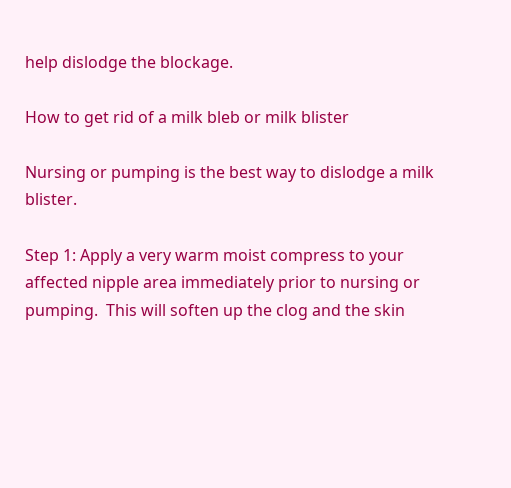help dislodge the blockage.

How to get rid of a milk bleb or milk blister

Nursing or pumping is the best way to dislodge a milk blister.

Step 1: Apply a very warm moist compress to your affected nipple area immediately prior to nursing or pumping.  This will soften up the clog and the skin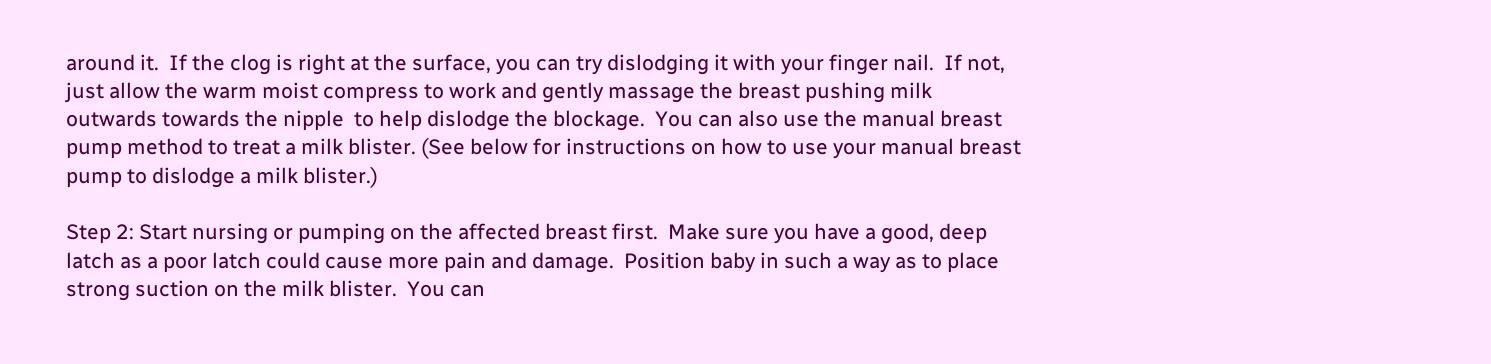around it.  If the clog is right at the surface, you can try dislodging it with your finger nail.  If not, just allow the warm moist compress to work and gently massage the breast pushing milk outwards towards the nipple  to help dislodge the blockage.  You can also use the manual breast pump method to treat a milk blister. (See below for instructions on how to use your manual breast pump to dislodge a milk blister.)

Step 2: Start nursing or pumping on the affected breast first.  Make sure you have a good, deep latch as a poor latch could cause more pain and damage.  Position baby in such a way as to place strong suction on the milk blister.  You can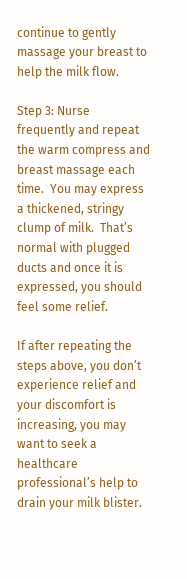continue to gently massage your breast to help the milk flow.

Step 3: Nurse frequently and repeat the warm compress and breast massage each time.  You may express a thickened, stringy clump of milk.  That’s normal with plugged ducts and once it is expressed, you should feel some relief.

If after repeating the steps above, you don’t experience relief and your discomfort is increasing, you may want to seek a healthcare professional’s help to drain your milk blister.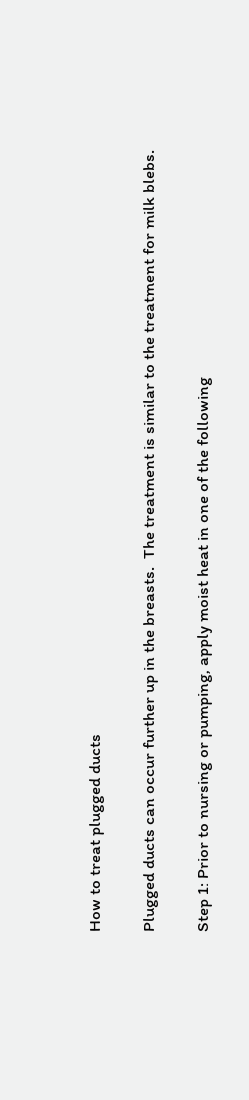How to treat plugged ducts

Plugged ducts can occur further up in the breasts.  The treatment is similar to the treatment for milk blebs.

Step 1: Prior to nursing or pumping, apply moist heat in one of the following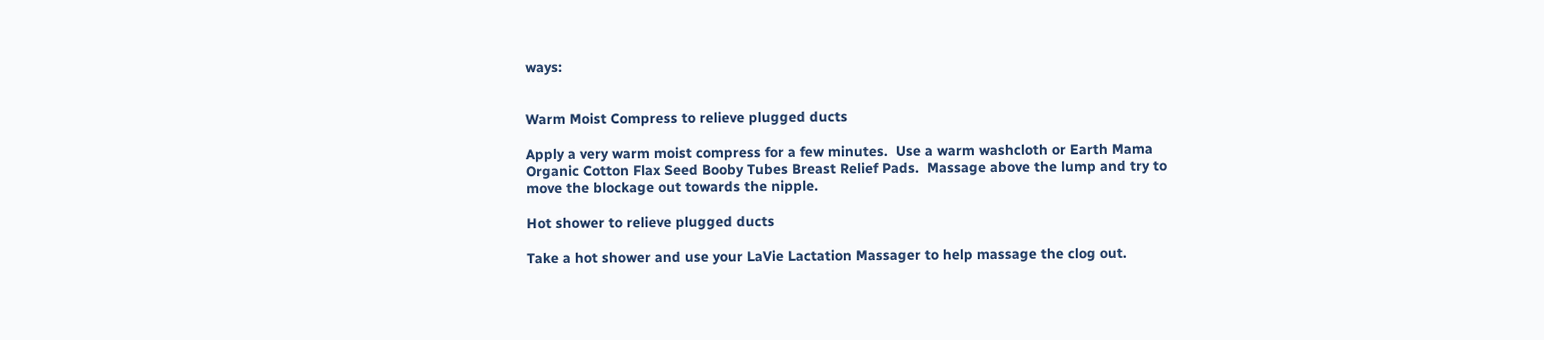ways:


Warm Moist Compress to relieve plugged ducts

Apply a very warm moist compress for a few minutes.  Use a warm washcloth or Earth Mama Organic Cotton Flax Seed Booby Tubes Breast Relief Pads.  Massage above the lump and try to move the blockage out towards the nipple.

Hot shower to relieve plugged ducts

Take a hot shower and use your LaVie Lactation Massager to help massage the clog out.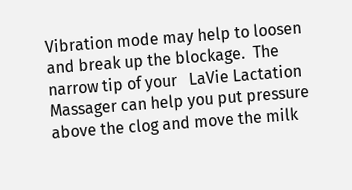Vibration mode may help to loosen and break up the blockage.  The narrow tip of your   LaVie Lactation Massager can help you put pressure above the clog and move the milk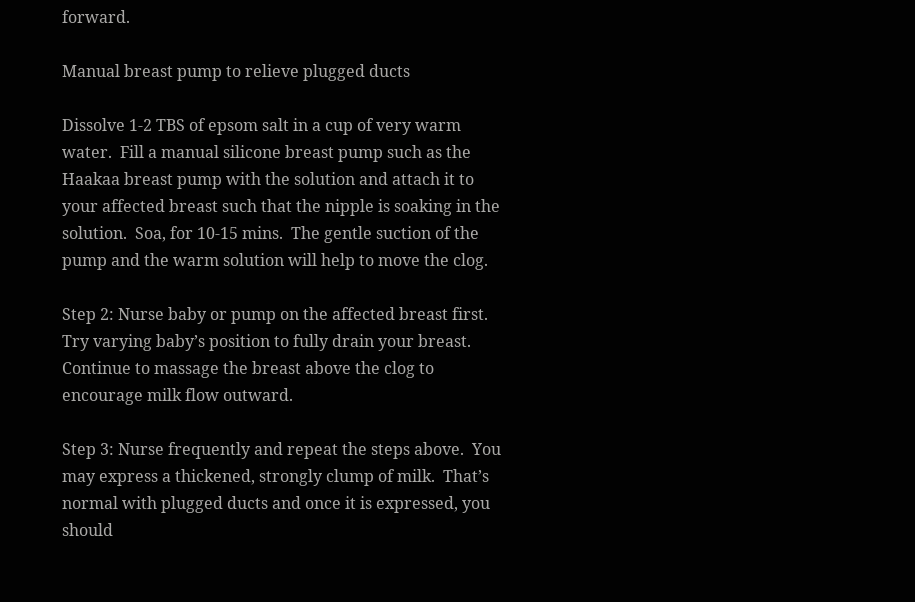forward.

Manual breast pump to relieve plugged ducts

Dissolve 1-2 TBS of epsom salt in a cup of very warm water.  Fill a manual silicone breast pump such as the Haakaa breast pump with the solution and attach it to your affected breast such that the nipple is soaking in the solution.  Soa, for 10-15 mins.  The gentle suction of the pump and the warm solution will help to move the clog.

Step 2: Nurse baby or pump on the affected breast first.  Try varying baby’s position to fully drain your breast.  Continue to massage the breast above the clog to encourage milk flow outward.

Step 3: Nurse frequently and repeat the steps above.  You may express a thickened, strongly clump of milk.  That’s normal with plugged ducts and once it is expressed, you should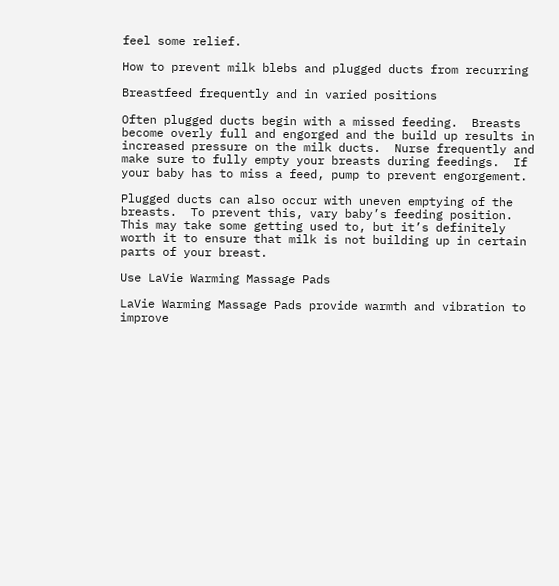feel some relief.

How to prevent milk blebs and plugged ducts from recurring

Breastfeed frequently and in varied positions

Often plugged ducts begin with a missed feeding.  Breasts become overly full and engorged and the build up results in increased pressure on the milk ducts.  Nurse frequently and make sure to fully empty your breasts during feedings.  If your baby has to miss a feed, pump to prevent engorgement.

Plugged ducts can also occur with uneven emptying of the breasts.  To prevent this, vary baby’s feeding position.  This may take some getting used to, but it’s definitely worth it to ensure that milk is not building up in certain parts of your breast.

Use LaVie Warming Massage Pads

LaVie Warming Massage Pads provide warmth and vibration to improve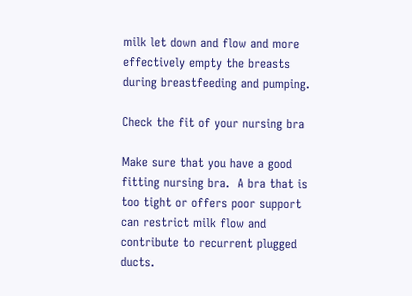milk let down and flow and more effectively empty the breasts during breastfeeding and pumping.

Check the fit of your nursing bra

Make sure that you have a good fitting nursing bra.  A bra that is too tight or offers poor support can restrict milk flow and contribute to recurrent plugged ducts.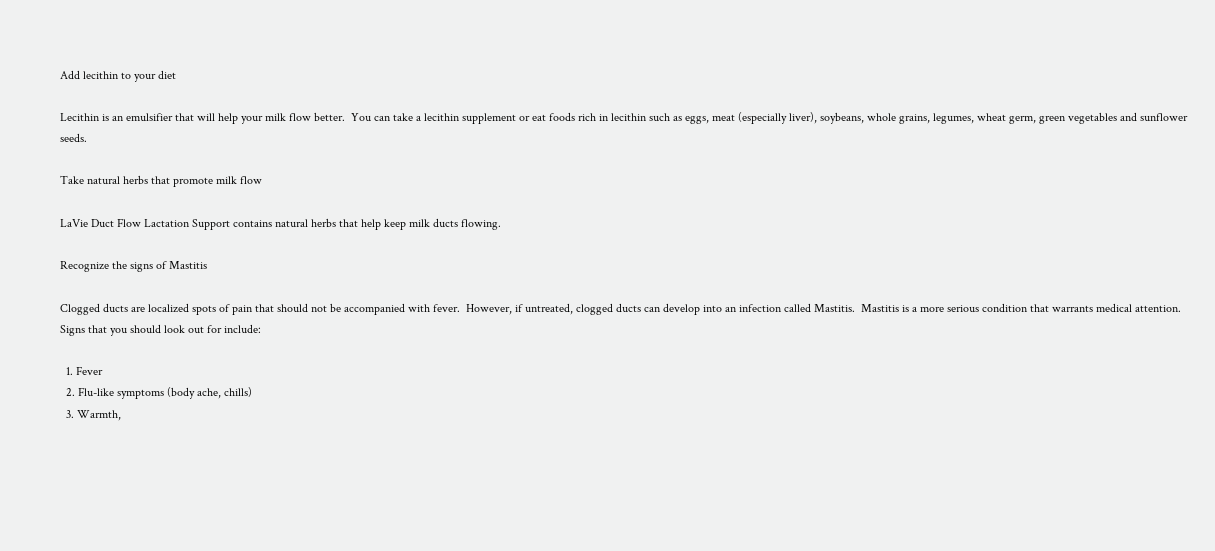Add lecithin to your diet

Lecithin is an emulsifier that will help your milk flow better.  You can take a lecithin supplement or eat foods rich in lecithin such as eggs, meat (especially liver), soybeans, whole grains, legumes, wheat germ, green vegetables and sunflower seeds.

Take natural herbs that promote milk flow

LaVie Duct Flow Lactation Support contains natural herbs that help keep milk ducts flowing.

Recognize the signs of Mastitis

Clogged ducts are localized spots of pain that should not be accompanied with fever.  However, if untreated, clogged ducts can develop into an infection called Mastitis.  Mastitis is a more serious condition that warrants medical attention.  Signs that you should look out for include:

  1. Fever
  2. Flu-like symptoms (body ache, chills)
  3. Warmth,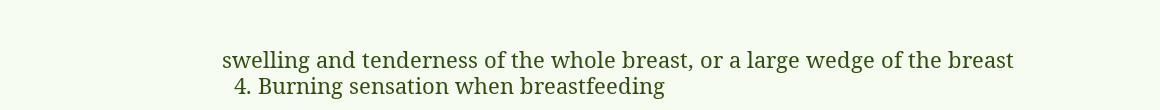swelling and tenderness of the whole breast, or a large wedge of the breast
  4. Burning sensation when breastfeeding